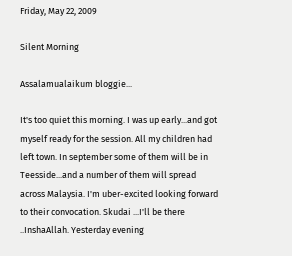Friday, May 22, 2009

Silent Morning

Assalamualaikum bloggie...

It's too quiet this morning. I was up early...and got myself ready for the session. All my children had left town. In september some of them will be in Teesside...and a number of them will spread across Malaysia. I'm uber-excited looking forward to their convocation. Skudai ...I'll be there ..InshaAllah. Yesterday evening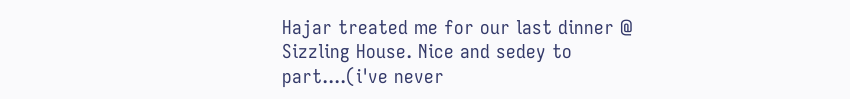Hajar treated me for our last dinner @ Sizzling House. Nice and sedey to part....(i've never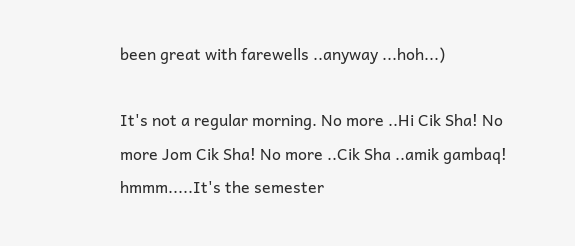been great with farewells ..anyway ...hoh...)

It's not a regular morning. No more ..Hi Cik Sha! No more Jom Cik Sha! No more ..Cik Sha ..amik gambaq! hmmm.....It's the semester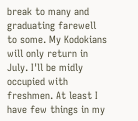break to many and graduating farewell to some. My Kodokians will only return in July. I'll be midly occupied with freshmen. At least I have few things in my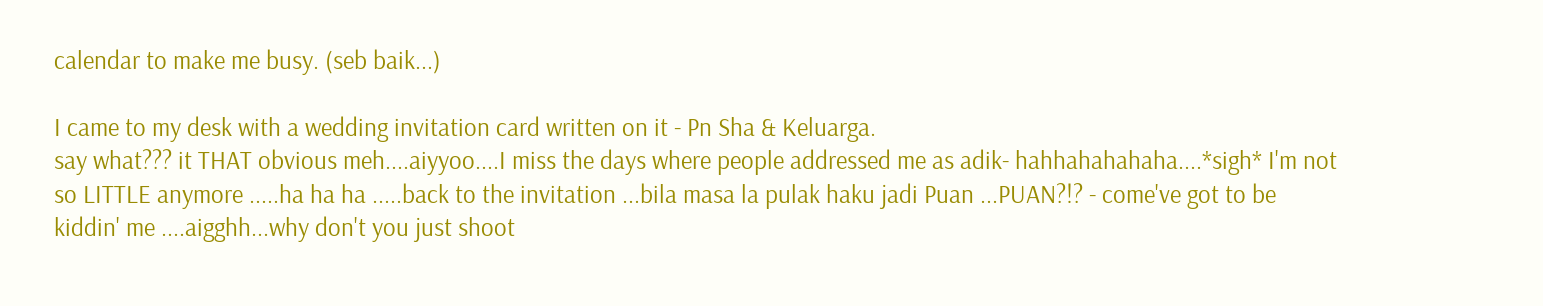calendar to make me busy. (seb baik...)

I came to my desk with a wedding invitation card written on it - Pn Sha & Keluarga.
say what??? it THAT obvious meh....aiyyoo....I miss the days where people addressed me as adik- hahhahahahaha....*sigh* I'm not so LITTLE anymore .....ha ha ha .....back to the invitation ...bila masa la pulak haku jadi Puan ...PUAN?!? - come've got to be kiddin' me ....aigghh...why don't you just shoot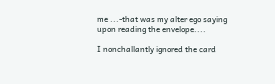me ...-that was my alter ego saying upon reading the envelope....

I nonchallantly ignored the card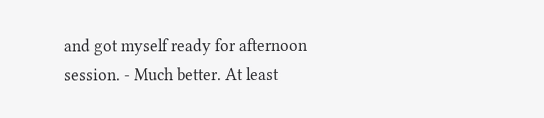and got myself ready for afternoon session. - Much better. At least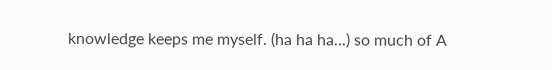knowledge keeps me myself. (ha ha ha...) so much of A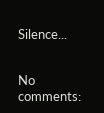Silence...


No comments: